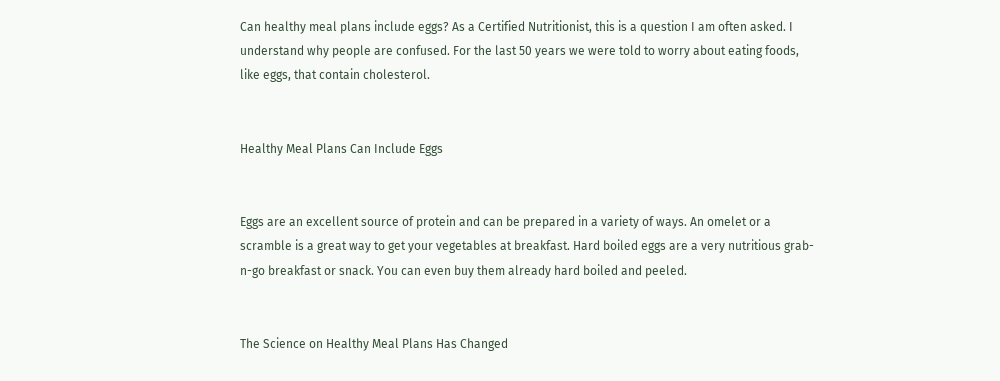Can healthy meal plans include eggs? As a Certified Nutritionist, this is a question I am often asked. I understand why people are confused. For the last 50 years we were told to worry about eating foods, like eggs, that contain cholesterol.


Healthy Meal Plans Can Include Eggs


Eggs are an excellent source of protein and can be prepared in a variety of ways. An omelet or a scramble is a great way to get your vegetables at breakfast. Hard boiled eggs are a very nutritious grab-n-go breakfast or snack. You can even buy them already hard boiled and peeled.


The Science on Healthy Meal Plans Has Changed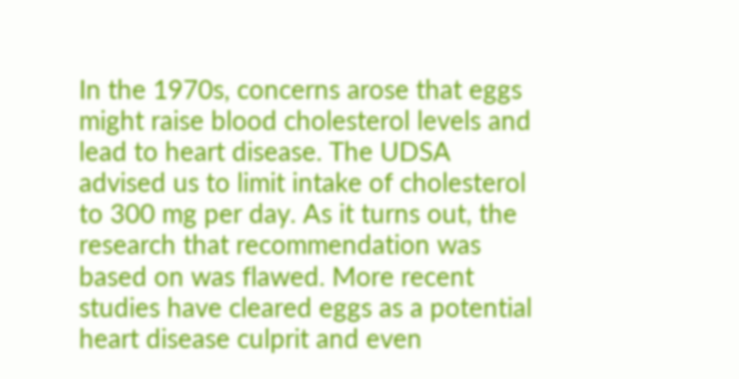In the 1970s, concerns arose that eggs might raise blood cholesterol levels and lead to heart disease. The UDSA advised us to limit intake of cholesterol to 300 mg per day. As it turns out, the research that recommendation was based on was flawed. More recent studies have cleared eggs as a potential heart disease culprit and even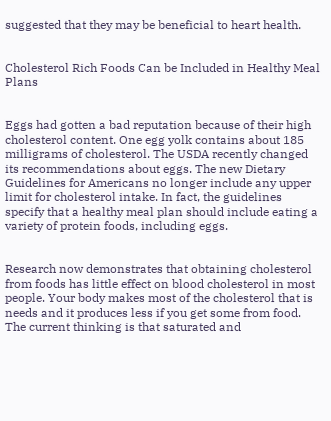suggested that they may be beneficial to heart health.


Cholesterol Rich Foods Can be Included in Healthy Meal Plans


Eggs had gotten a bad reputation because of their high cholesterol content. One egg yolk contains about 185 milligrams of cholesterol. The USDA recently changed its recommendations about eggs. The new Dietary Guidelines for Americans no longer include any upper limit for cholesterol intake. In fact, the guidelines specify that a healthy meal plan should include eating a variety of protein foods, including eggs.


Research now demonstrates that obtaining cholesterol from foods has little effect on blood cholesterol in most people. Your body makes most of the cholesterol that is needs and it produces less if you get some from food. The current thinking is that saturated and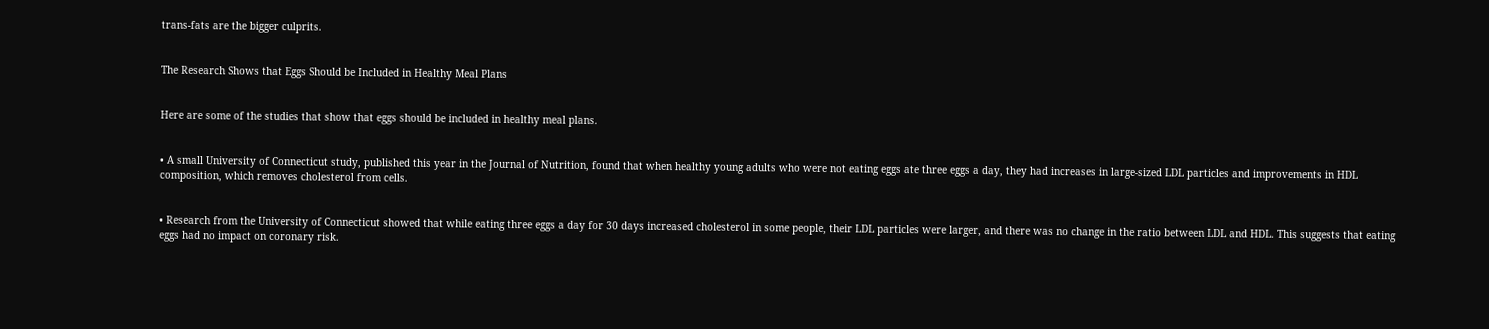trans-fats are the bigger culprits.


The Research Shows that Eggs Should be Included in Healthy Meal Plans


Here are some of the studies that show that eggs should be included in healthy meal plans.


• A small University of Connecticut study, published this year in the Journal of Nutrition, found that when healthy young adults who were not eating eggs ate three eggs a day, they had increases in large-sized LDL particles and improvements in HDL composition, which removes cholesterol from cells.


• Research from the University of Connecticut showed that while eating three eggs a day for 30 days increased cholesterol in some people, their LDL particles were larger, and there was no change in the ratio between LDL and HDL. This suggests that eating eggs had no impact on coronary risk.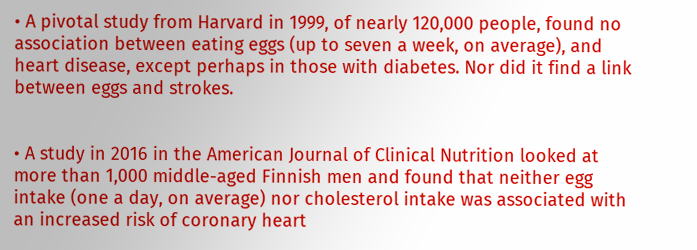• A pivotal study from Harvard in 1999, of nearly 120,000 people, found no association between eating eggs (up to seven a week, on average), and heart disease, except perhaps in those with diabetes. Nor did it find a link between eggs and strokes.


• A study in 2016 in the American Journal of Clinical Nutrition looked at more than 1,000 middle-aged Finnish men and found that neither egg intake (one a day, on average) nor cholesterol intake was associated with an increased risk of coronary heart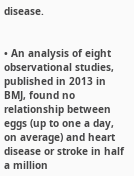disease.


• An analysis of eight observational studies, published in 2013 in BMJ, found no relationship between eggs (up to one a day, on average) and heart disease or stroke in half a million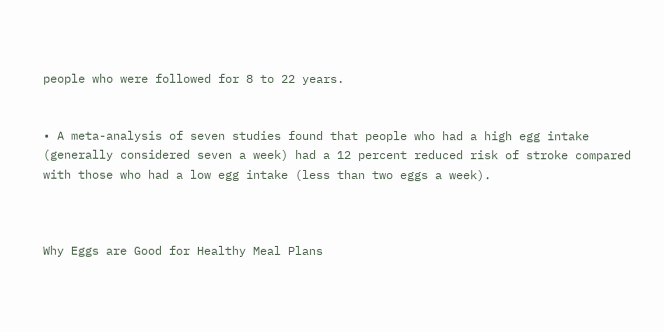people who were followed for 8 to 22 years.


• A meta-analysis of seven studies found that people who had a high egg intake (generally considered seven a week) had a 12 percent reduced risk of stroke compared with those who had a low egg intake (less than two eggs a week).



Why Eggs are Good for Healthy Meal Plans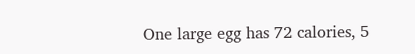One large egg has 72 calories, 5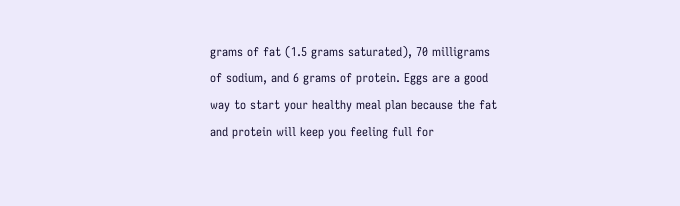grams of fat (1.5 grams saturated), 70 milligrams of sodium, and 6 grams of protein. Eggs are a good way to start your healthy meal plan because the fat and protein will keep you feeling full for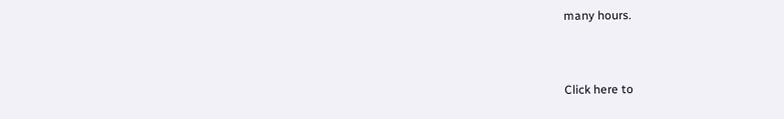many hours.


Click here to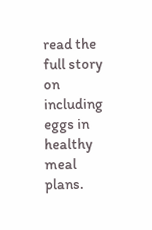read the full story on including eggs in healthy meal plans.